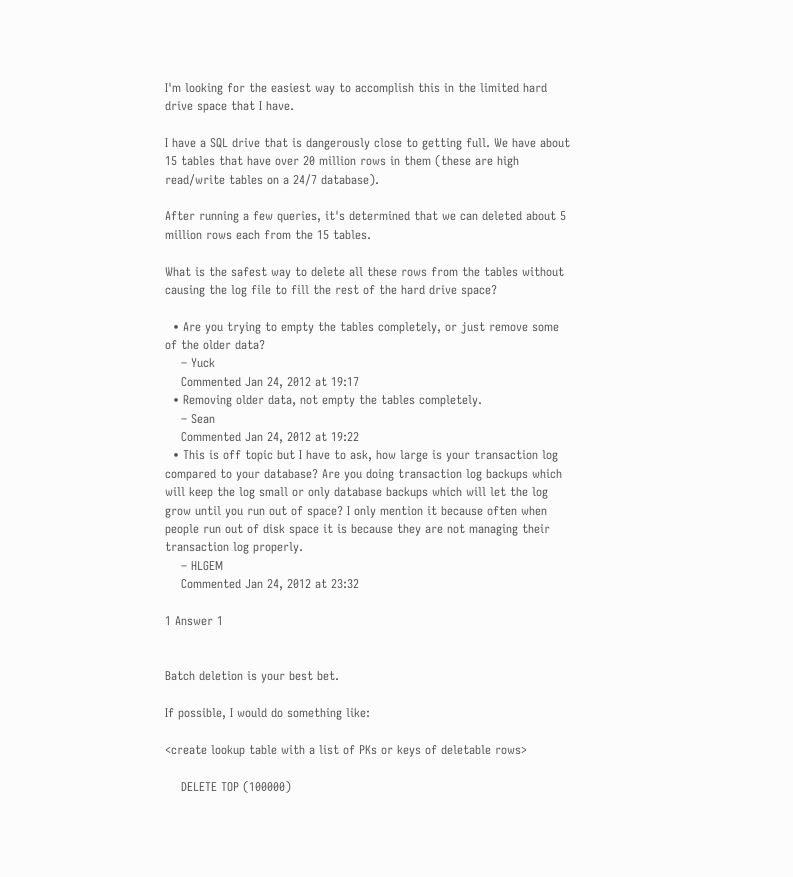I'm looking for the easiest way to accomplish this in the limited hard drive space that I have.

I have a SQL drive that is dangerously close to getting full. We have about 15 tables that have over 20 million rows in them (these are high read/write tables on a 24/7 database).

After running a few queries, it's determined that we can deleted about 5 million rows each from the 15 tables.

What is the safest way to delete all these rows from the tables without causing the log file to fill the rest of the hard drive space?

  • Are you trying to empty the tables completely, or just remove some of the older data?
    – Yuck
    Commented Jan 24, 2012 at 19:17
  • Removing older data, not empty the tables completely.
    – Sean
    Commented Jan 24, 2012 at 19:22
  • This is off topic but I have to ask, how large is your transaction log compared to your database? Are you doing transaction log backups which will keep the log small or only database backups which will let the log grow until you run out of space? I only mention it because often when people run out of disk space it is because they are not managing their transaction log properly.
    – HLGEM
    Commented Jan 24, 2012 at 23:32

1 Answer 1


Batch deletion is your best bet.

If possible, I would do something like:

<create lookup table with a list of PKs or keys of deletable rows>

    DELETE TOP (100000)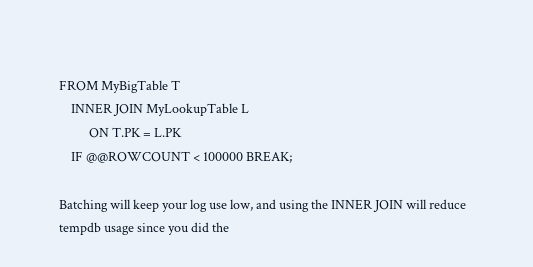FROM MyBigTable T
    INNER JOIN MyLookupTable L
          ON T.PK = L.PK
    IF @@ROWCOUNT < 100000 BREAK;

Batching will keep your log use low, and using the INNER JOIN will reduce tempdb usage since you did the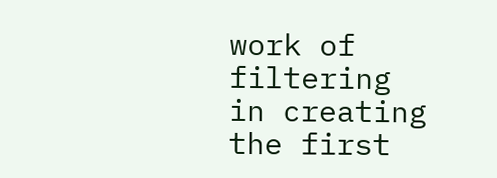work of filtering in creating the first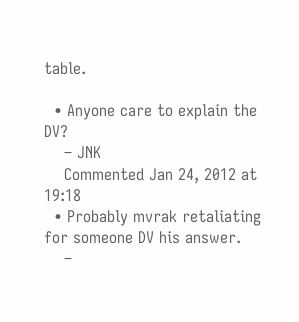table.

  • Anyone care to explain the DV?
    – JNK
    Commented Jan 24, 2012 at 19:18
  • Probably mvrak retaliating for someone DV his answer.
    –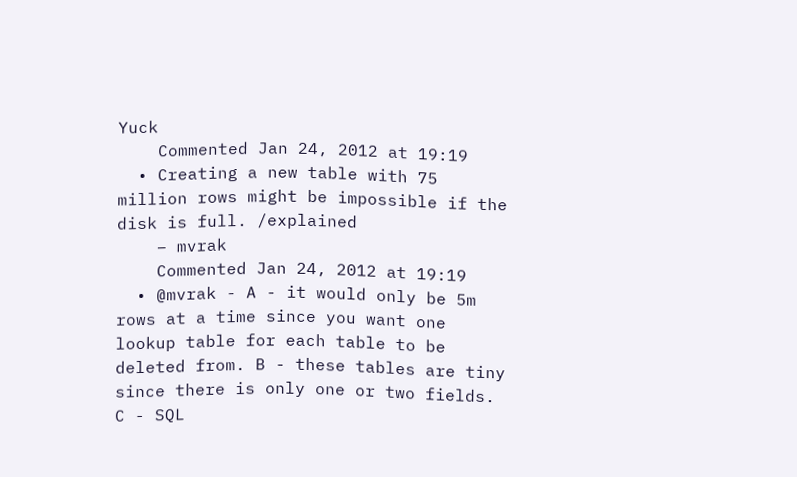Yuck
    Commented Jan 24, 2012 at 19:19
  • Creating a new table with 75 million rows might be impossible if the disk is full. /explained
    – mvrak
    Commented Jan 24, 2012 at 19:19
  • @mvrak - A - it would only be 5m rows at a time since you want one lookup table for each table to be deleted from. B - these tables are tiny since there is only one or two fields. C - SQL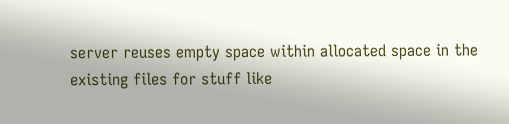server reuses empty space within allocated space in the existing files for stuff like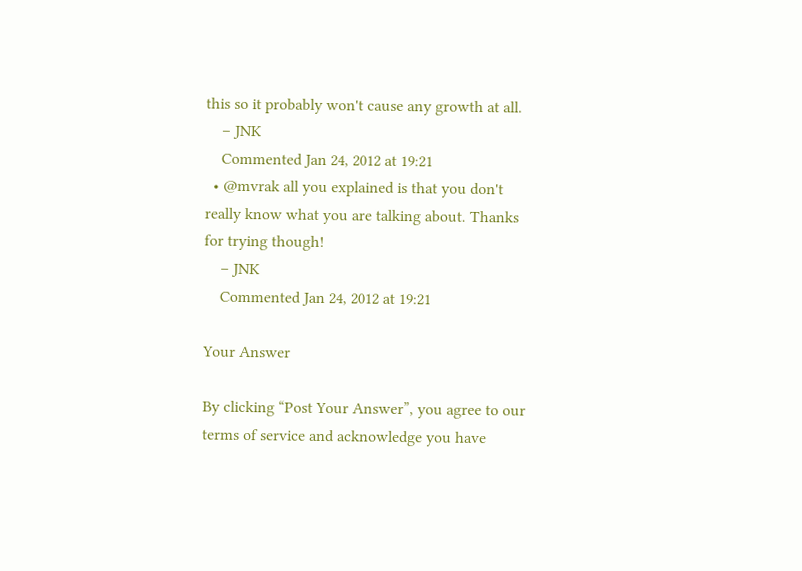this so it probably won't cause any growth at all.
    – JNK
    Commented Jan 24, 2012 at 19:21
  • @mvrak all you explained is that you don't really know what you are talking about. Thanks for trying though!
    – JNK
    Commented Jan 24, 2012 at 19:21

Your Answer

By clicking “Post Your Answer”, you agree to our terms of service and acknowledge you have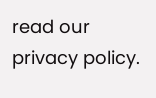read our privacy policy.